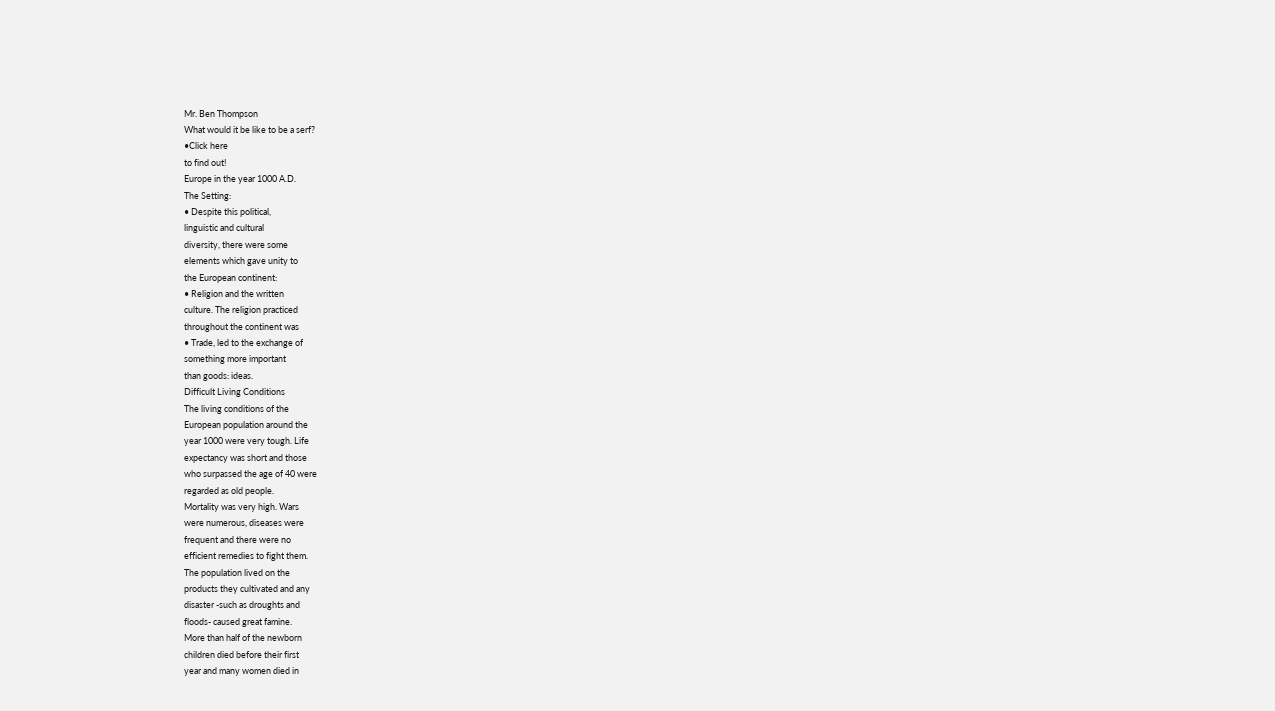Mr. Ben Thompson
What would it be like to be a serf?
•Click here
to find out!
Europe in the year 1000 A.D.
The Setting:
• Despite this political,
linguistic and cultural
diversity, there were some
elements which gave unity to
the European continent:
• Religion and the written
culture. The religion practiced
throughout the continent was
• Trade, led to the exchange of
something more important
than goods: ideas.
Difficult Living Conditions
The living conditions of the
European population around the
year 1000 were very tough. Life
expectancy was short and those
who surpassed the age of 40 were
regarded as old people.
Mortality was very high. Wars
were numerous, diseases were
frequent and there were no
efficient remedies to fight them.
The population lived on the
products they cultivated and any
disaster -such as droughts and
floods- caused great famine.
More than half of the newborn
children died before their first
year and many women died in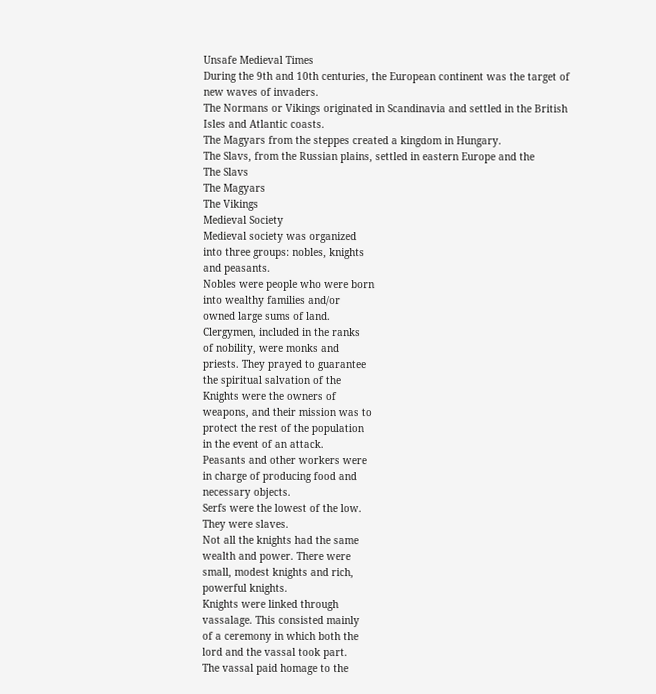Unsafe Medieval Times
During the 9th and 10th centuries, the European continent was the target of
new waves of invaders.
The Normans or Vikings originated in Scandinavia and settled in the British
Isles and Atlantic coasts.
The Magyars from the steppes created a kingdom in Hungary.
The Slavs, from the Russian plains, settled in eastern Europe and the
The Slavs
The Magyars
The Vikings
Medieval Society
Medieval society was organized
into three groups: nobles, knights
and peasants.
Nobles were people who were born
into wealthy families and/or
owned large sums of land.
Clergymen, included in the ranks
of nobility, were monks and
priests. They prayed to guarantee
the spiritual salvation of the
Knights were the owners of
weapons, and their mission was to
protect the rest of the population
in the event of an attack.
Peasants and other workers were
in charge of producing food and
necessary objects.
Serfs were the lowest of the low.
They were slaves.
Not all the knights had the same
wealth and power. There were
small, modest knights and rich,
powerful knights.
Knights were linked through
vassalage. This consisted mainly
of a ceremony in which both the
lord and the vassal took part.
The vassal paid homage to the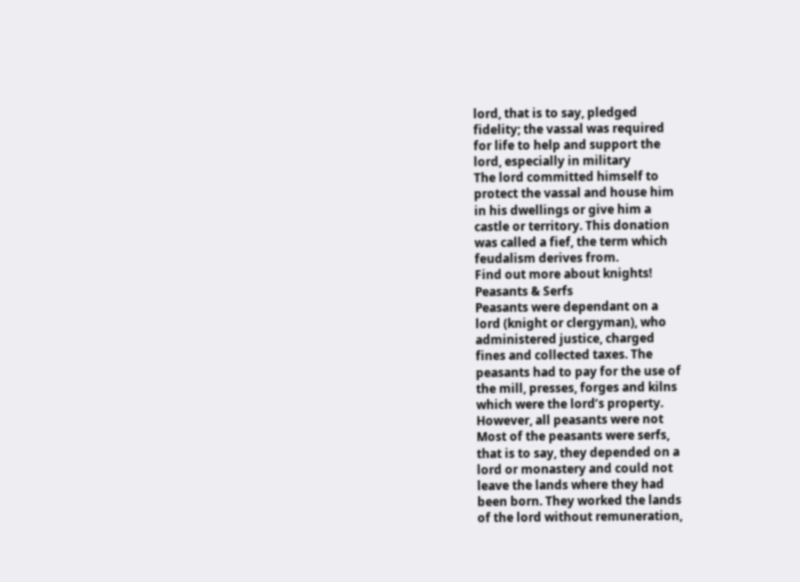lord, that is to say, pledged
fidelity; the vassal was required
for life to help and support the
lord, especially in military
The lord committed himself to
protect the vassal and house him
in his dwellings or give him a
castle or territory. This donation
was called a fief, the term which
feudalism derives from.
Find out more about knights!
Peasants & Serfs
Peasants were dependant on a
lord (knight or clergyman), who
administered justice, charged
fines and collected taxes. The
peasants had to pay for the use of
the mill, presses, forges and kilns
which were the lord’s property.
However, all peasants were not
Most of the peasants were serfs,
that is to say, they depended on a
lord or monastery and could not
leave the lands where they had
been born. They worked the lands
of the lord without remuneration,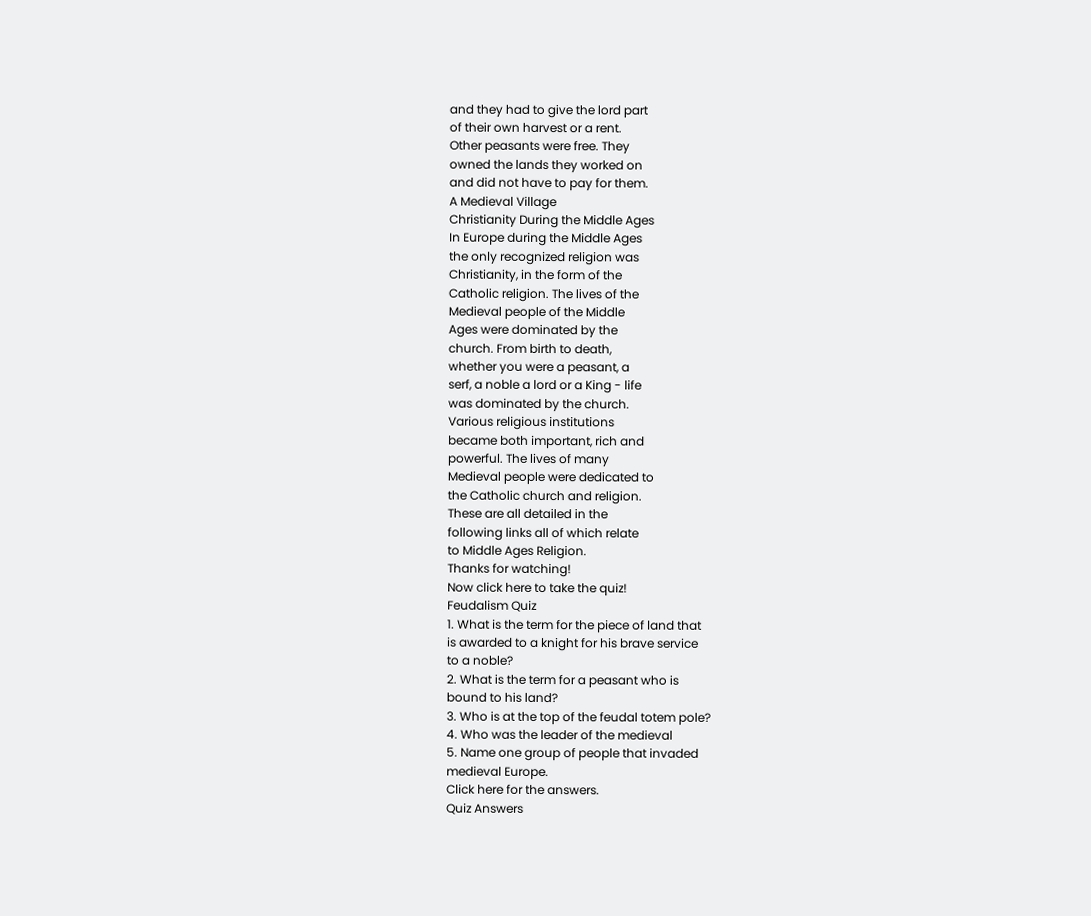and they had to give the lord part
of their own harvest or a rent.
Other peasants were free. They
owned the lands they worked on
and did not have to pay for them.
A Medieval Village
Christianity During the Middle Ages
In Europe during the Middle Ages
the only recognized religion was
Christianity, in the form of the
Catholic religion. The lives of the
Medieval people of the Middle
Ages were dominated by the
church. From birth to death,
whether you were a peasant, a
serf, a noble a lord or a King - life
was dominated by the church.
Various religious institutions
became both important, rich and
powerful. The lives of many
Medieval people were dedicated to
the Catholic church and religion.
These are all detailed in the
following links all of which relate
to Middle Ages Religion.
Thanks for watching!
Now click here to take the quiz!
Feudalism Quiz
1. What is the term for the piece of land that
is awarded to a knight for his brave service
to a noble?
2. What is the term for a peasant who is
bound to his land?
3. Who is at the top of the feudal totem pole?
4. Who was the leader of the medieval
5. Name one group of people that invaded
medieval Europe.
Click here for the answers.
Quiz Answers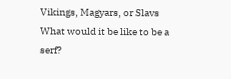Vikings, Magyars, or Slavs
What would it be like to be a serf?